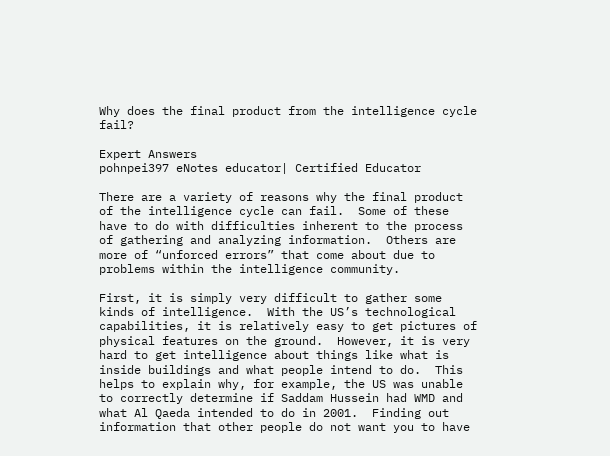Why does the final product from the intelligence cycle fail?

Expert Answers
pohnpei397 eNotes educator| Certified Educator

There are a variety of reasons why the final product of the intelligence cycle can fail.  Some of these have to do with difficulties inherent to the process of gathering and analyzing information.  Others are more of “unforced errors” that come about due to problems within the intelligence community.

First, it is simply very difficult to gather some kinds of intelligence.  With the US’s technological capabilities, it is relatively easy to get pictures of physical features on the ground.  However, it is very hard to get intelligence about things like what is inside buildings and what people intend to do.  This helps to explain why, for example, the US was unable to correctly determine if Saddam Hussein had WMD and what Al Qaeda intended to do in 2001.  Finding out information that other people do not want you to have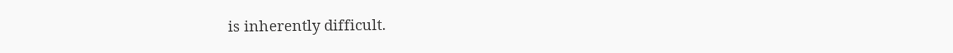is inherently difficult.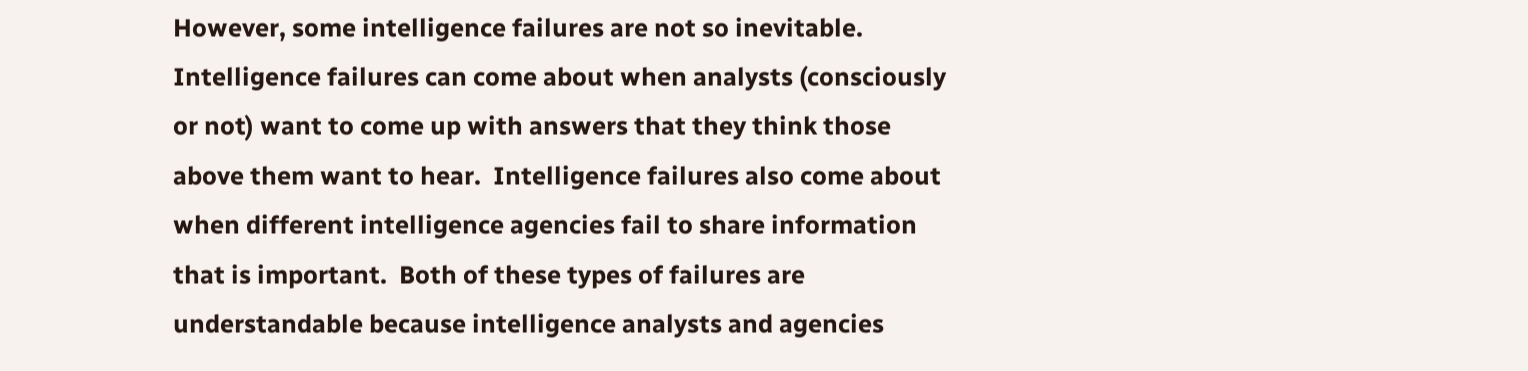However, some intelligence failures are not so inevitable.  Intelligence failures can come about when analysts (consciously or not) want to come up with answers that they think those above them want to hear.  Intelligence failures also come about when different intelligence agencies fail to share information that is important.  Both of these types of failures are understandable because intelligence analysts and agencies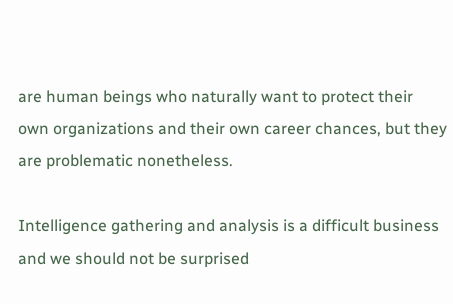are human beings who naturally want to protect their own organizations and their own career chances, but they are problematic nonetheless.

Intelligence gathering and analysis is a difficult business and we should not be surprised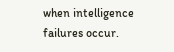when intelligence failures occur.